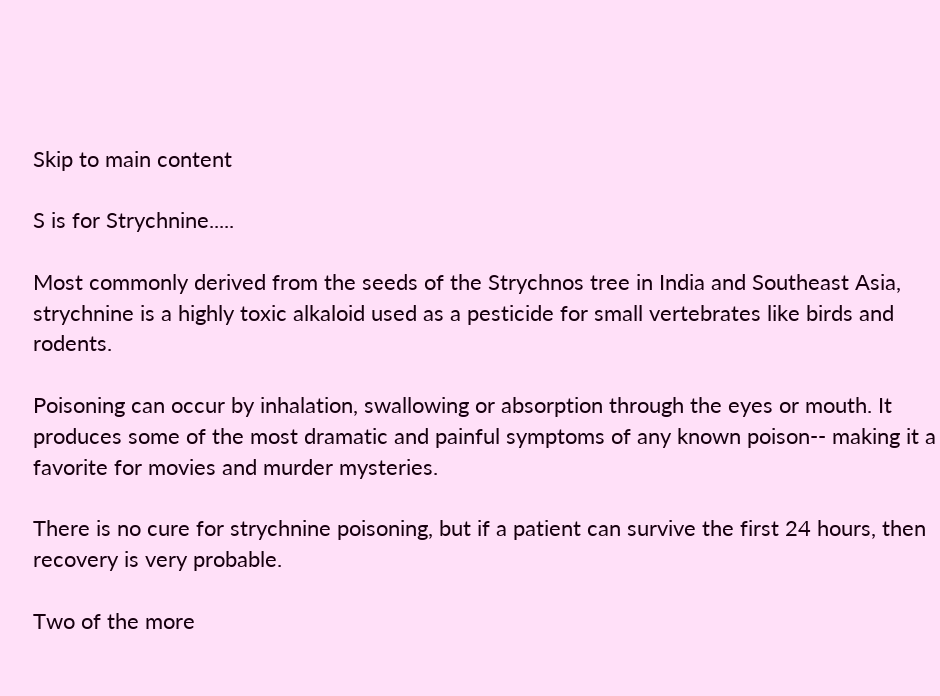Skip to main content

S is for Strychnine.....

Most commonly derived from the seeds of the Strychnos tree in India and Southeast Asia, strychnine is a highly toxic alkaloid used as a pesticide for small vertebrates like birds and rodents.

Poisoning can occur by inhalation, swallowing or absorption through the eyes or mouth. It produces some of the most dramatic and painful symptoms of any known poison-- making it a favorite for movies and murder mysteries.

There is no cure for strychnine poisoning, but if a patient can survive the first 24 hours, then recovery is very probable.

Two of the more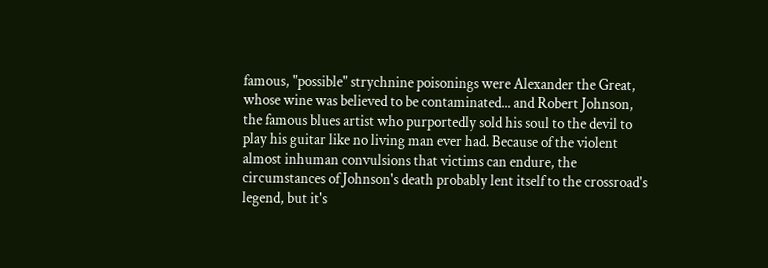famous, "possible" strychnine poisonings were Alexander the Great, whose wine was believed to be contaminated... and Robert Johnson, the famous blues artist who purportedly sold his soul to the devil to play his guitar like no living man ever had. Because of the violent almost inhuman convulsions that victims can endure, the circumstances of Johnson's death probably lent itself to the crossroad's legend, but it's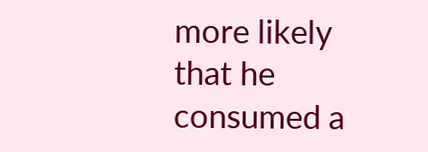more likely that he consumed a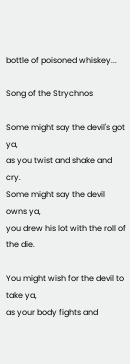bottle of poisoned whiskey...

Song of the Strychnos

Some might say the devil's got ya,
as you twist and shake and cry.
Some might say the devil owns ya,
you drew his lot with the roll of the die.

You might wish for the devil to take ya,
as your body fights and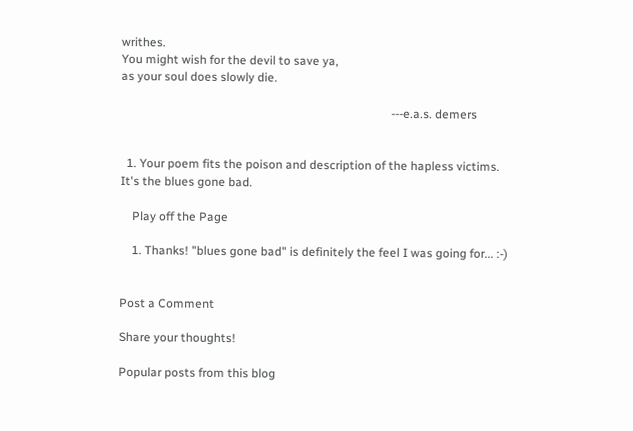writhes.
You might wish for the devil to save ya,
as your soul does slowly die.

                                                                                          ---e.a.s. demers


  1. Your poem fits the poison and description of the hapless victims. It's the blues gone bad.

    Play off the Page

    1. Thanks! "blues gone bad" is definitely the feel I was going for... :-)


Post a Comment

Share your thoughts!

Popular posts from this blog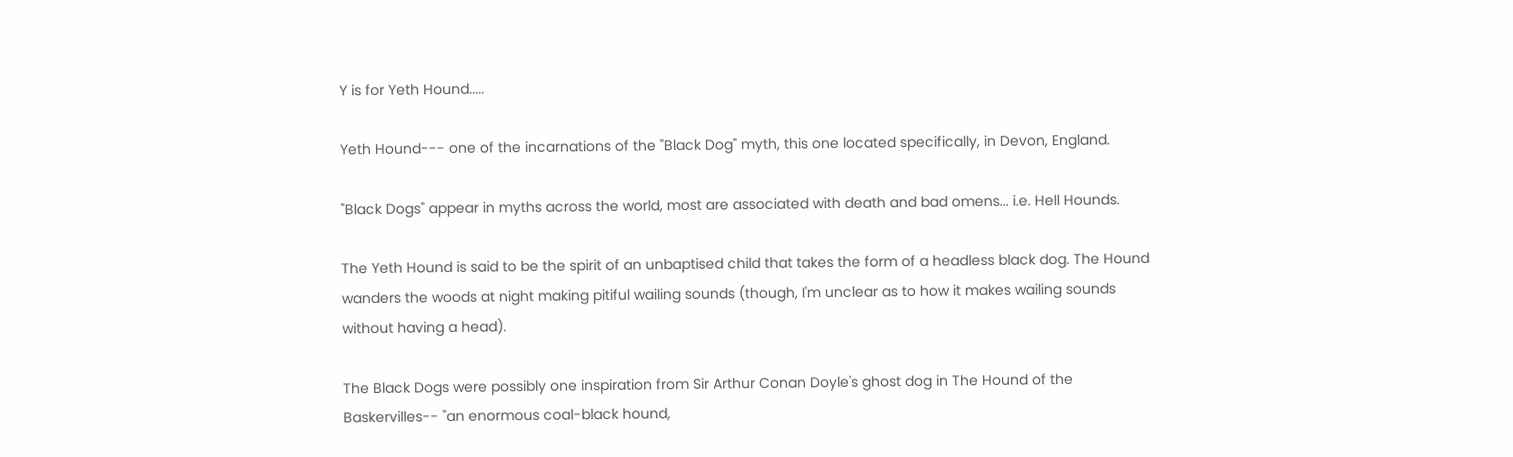Y is for Yeth Hound.....

Yeth Hound--- one of the incarnations of the "Black Dog" myth, this one located specifically, in Devon, England.

"Black Dogs" appear in myths across the world, most are associated with death and bad omens... i.e. Hell Hounds.

The Yeth Hound is said to be the spirit of an unbaptised child that takes the form of a headless black dog. The Hound wanders the woods at night making pitiful wailing sounds (though, I'm unclear as to how it makes wailing sounds without having a head).

The Black Dogs were possibly one inspiration from Sir Arthur Conan Doyle's ghost dog in The Hound of the Baskervilles-- "an enormous coal-black hound,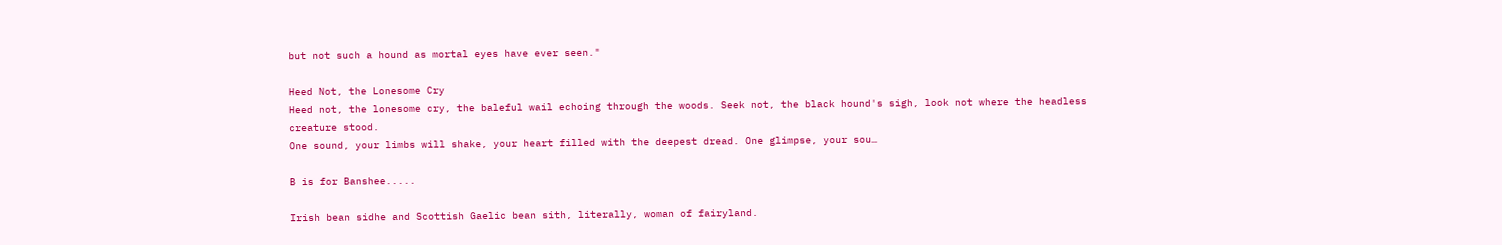but not such a hound as mortal eyes have ever seen."

Heed Not, the Lonesome Cry
Heed not, the lonesome cry, the baleful wail echoing through the woods. Seek not, the black hound's sigh, look not where the headless creature stood.
One sound, your limbs will shake, your heart filled with the deepest dread. One glimpse, your sou…

B is for Banshee.....

Irish bean sidhe and Scottish Gaelic bean sith, literally, woman of fairyland.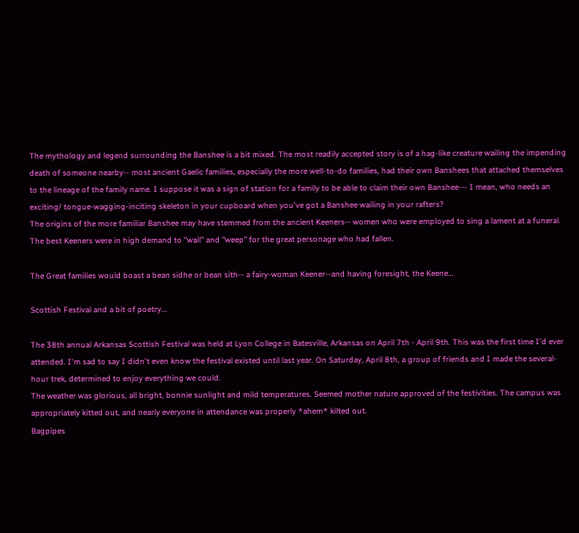The mythology and legend surrounding the Banshee is a bit mixed. The most readily accepted story is of a hag-like creature wailing the impending death of someone nearby-- most ancient Gaelic families, especially the more well-to-do families, had their own Banshees that attached themselves to the lineage of the family name. I suppose it was a sign of station for a family to be able to claim their own Banshee--- I mean, who needs an exciting/ tongue-wagging-inciting skeleton in your cupboard when you've got a Banshee wailing in your rafters?
The origins of the more familiar Banshee may have stemmed from the ancient Keeners-- women who were employed to sing a lament at a funeral. The best Keeners were in high demand to "wail" and "weep" for the great personage who had fallen.

The Great families would boast a bean sidhe or bean sith-- a fairy-woman Keener--and having foresight, the Keene…

Scottish Festival and a bit of poetry...

The 38th annual Arkansas Scottish Festival was held at Lyon College in Batesville, Arkansas on April 7th - April 9th. This was the first time I'd ever attended. I'm sad to say I didn't even know the festival existed until last year. On Saturday, April 8th, a group of friends and I made the several-hour trek, determined to enjoy everything we could.
The weather was glorious, all bright, bonnie sunlight and mild temperatures. Seemed mother nature approved of the festivities. The campus was appropriately kitted out, and nearly everyone in attendance was properly *ahem* kilted out.
Bagpipes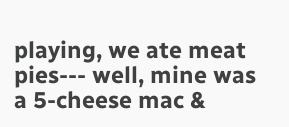playing, we ate meat pies--- well, mine was a 5-cheese mac &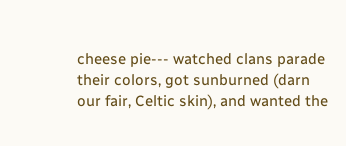cheese pie--- watched clans parade their colors, got sunburned (darn our fair, Celtic skin), and wanted the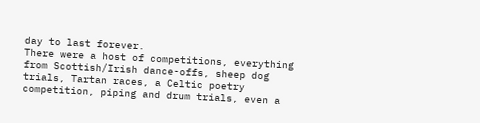day to last forever.
There were a host of competitions, everything from Scottish/Irish dance-offs, sheep dog trials, Tartan races, a Celtic poetry competition, piping and drum trials, even a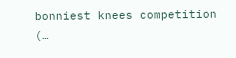bonniest knees competition (…